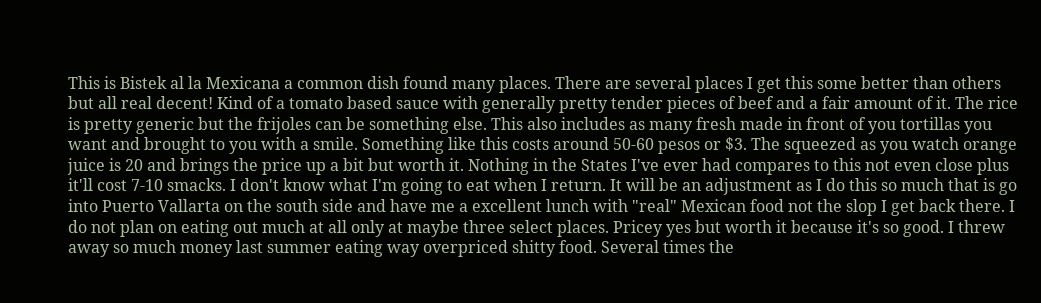This is Bistek al la Mexicana a common dish found many places. There are several places I get this some better than others but all real decent! Kind of a tomato based sauce with generally pretty tender pieces of beef and a fair amount of it. The rice is pretty generic but the frijoles can be something else. This also includes as many fresh made in front of you tortillas you want and brought to you with a smile. Something like this costs around 50-60 pesos or $3. The squeezed as you watch orange juice is 20 and brings the price up a bit but worth it. Nothing in the States I've ever had compares to this not even close plus it'll cost 7-10 smacks. I don't know what I'm going to eat when I return. It will be an adjustment as I do this so much that is go into Puerto Vallarta on the south side and have me a excellent lunch with "real" Mexican food not the slop I get back there. I do not plan on eating out much at all only at maybe three select places. Pricey yes but worth it because it's so good. I threw away so much money last summer eating way overpriced shitty food. Several times the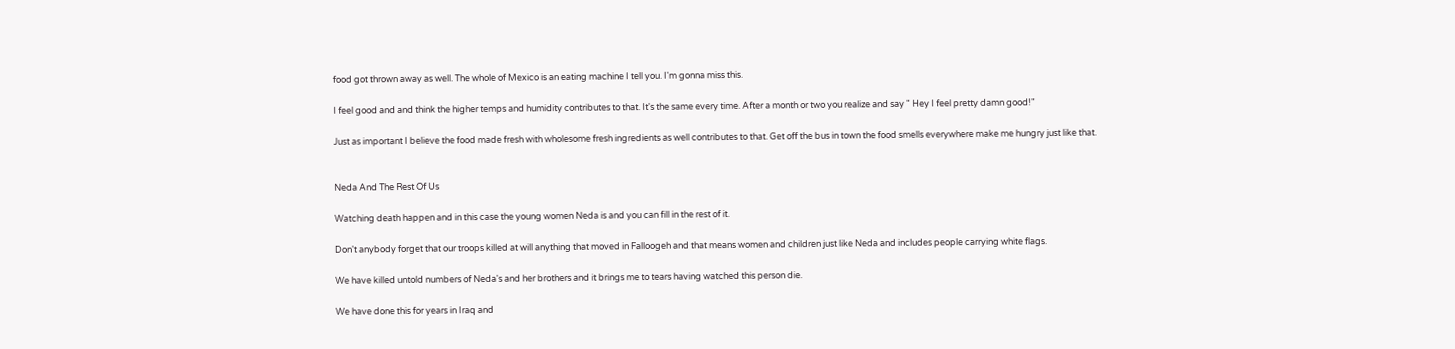food got thrown away as well. The whole of Mexico is an eating machine I tell you. I'm gonna miss this.

I feel good and and think the higher temps and humidity contributes to that. It's the same every time. After a month or two you realize and say " Hey I feel pretty damn good!"

Just as important I believe the food made fresh with wholesome fresh ingredients as well contributes to that. Get off the bus in town the food smells everywhere make me hungry just like that.


Neda And The Rest Of Us

Watching death happen and in this case the young women Neda is and you can fill in the rest of it.

Don't anybody forget that our troops killed at will anything that moved in Falloogeh and that means women and children just like Neda and includes people carrying white flags.

We have killed untold numbers of Neda's and her brothers and it brings me to tears having watched this person die.

We have done this for years in Iraq and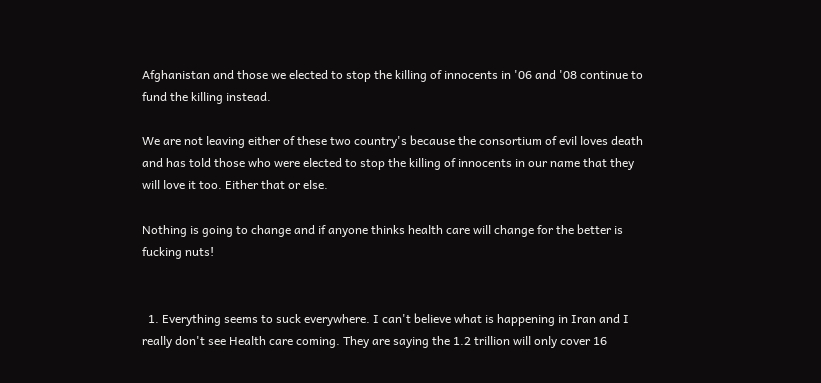Afghanistan and those we elected to stop the killing of innocents in '06 and '08 continue to fund the killing instead.

We are not leaving either of these two country's because the consortium of evil loves death and has told those who were elected to stop the killing of innocents in our name that they will love it too. Either that or else.

Nothing is going to change and if anyone thinks health care will change for the better is fucking nuts!


  1. Everything seems to suck everywhere. I can't believe what is happening in Iran and I really don't see Health care coming. They are saying the 1.2 trillion will only cover 16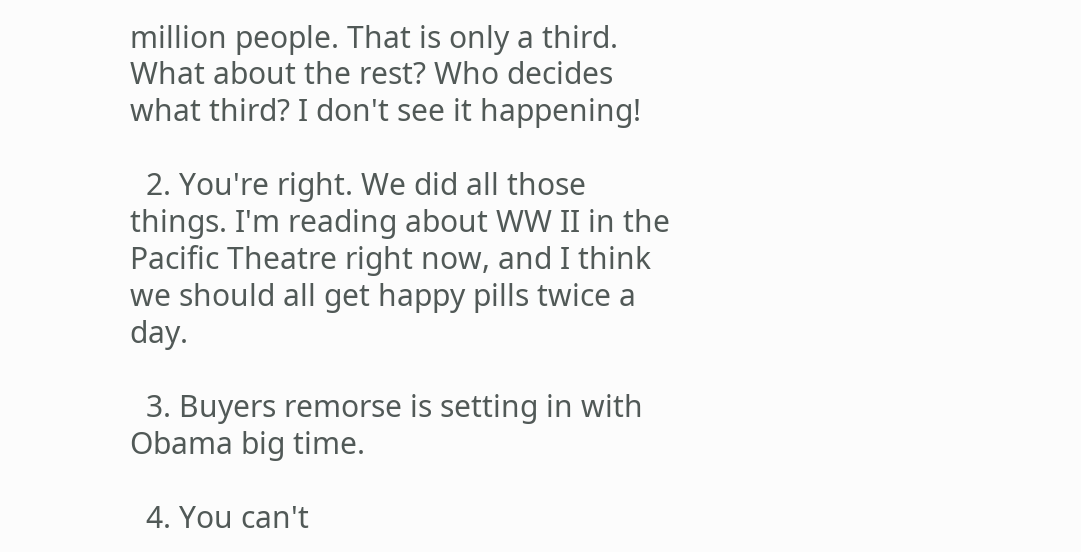million people. That is only a third. What about the rest? Who decides what third? I don't see it happening!

  2. You're right. We did all those things. I'm reading about WW II in the Pacific Theatre right now, and I think we should all get happy pills twice a day.

  3. Buyers remorse is setting in with Obama big time.

  4. You can't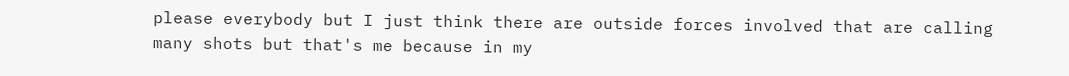please everybody but I just think there are outside forces involved that are calling many shots but that's me because in my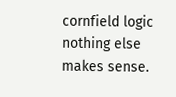cornfield logic nothing else makes sense.